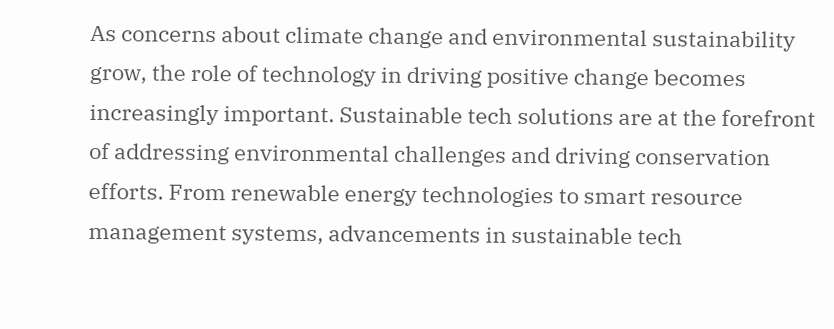As concerns about climate change and environmental sustainability grow, the role of technology in driving positive change becomes increasingly important. Sustainable tech solutions are at the forefront of addressing environmental challenges and driving conservation efforts. From renewable energy technologies to smart resource management systems, advancements in sustainable tech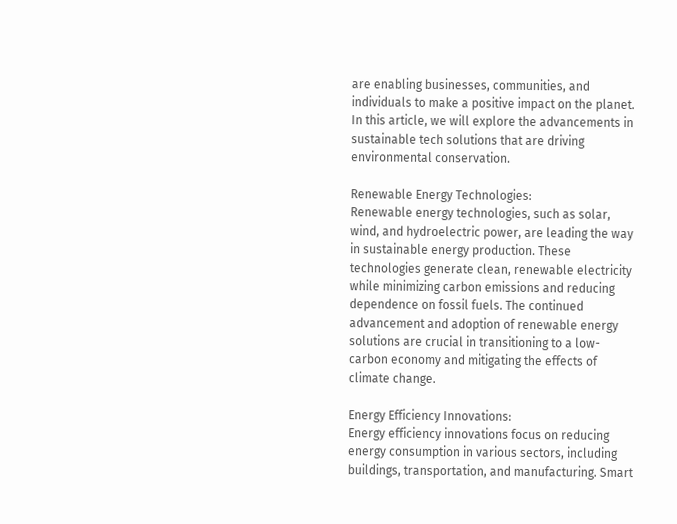are enabling businesses, communities, and individuals to make a positive impact on the planet. In this article, we will explore the advancements in sustainable tech solutions that are driving environmental conservation.

Renewable Energy Technologies:
Renewable energy technologies, such as solar, wind, and hydroelectric power, are leading the way in sustainable energy production. These technologies generate clean, renewable electricity while minimizing carbon emissions and reducing dependence on fossil fuels. The continued advancement and adoption of renewable energy solutions are crucial in transitioning to a low-carbon economy and mitigating the effects of climate change.

Energy Efficiency Innovations:
Energy efficiency innovations focus on reducing energy consumption in various sectors, including buildings, transportation, and manufacturing. Smart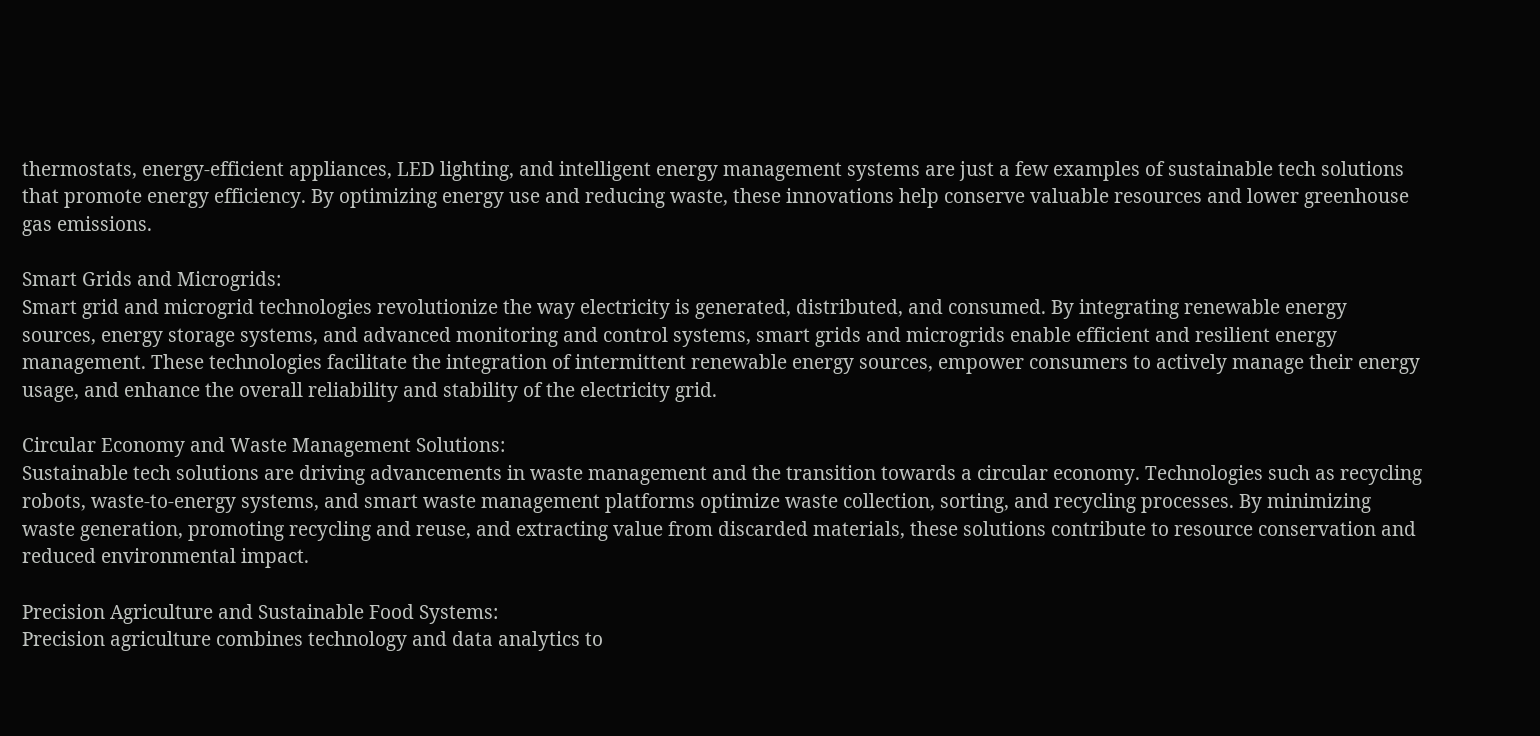thermostats, energy-efficient appliances, LED lighting, and intelligent energy management systems are just a few examples of sustainable tech solutions that promote energy efficiency. By optimizing energy use and reducing waste, these innovations help conserve valuable resources and lower greenhouse gas emissions.

Smart Grids and Microgrids:
Smart grid and microgrid technologies revolutionize the way electricity is generated, distributed, and consumed. By integrating renewable energy sources, energy storage systems, and advanced monitoring and control systems, smart grids and microgrids enable efficient and resilient energy management. These technologies facilitate the integration of intermittent renewable energy sources, empower consumers to actively manage their energy usage, and enhance the overall reliability and stability of the electricity grid.

Circular Economy and Waste Management Solutions:
Sustainable tech solutions are driving advancements in waste management and the transition towards a circular economy. Technologies such as recycling robots, waste-to-energy systems, and smart waste management platforms optimize waste collection, sorting, and recycling processes. By minimizing waste generation, promoting recycling and reuse, and extracting value from discarded materials, these solutions contribute to resource conservation and reduced environmental impact.

Precision Agriculture and Sustainable Food Systems:
Precision agriculture combines technology and data analytics to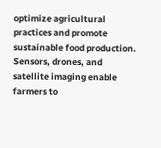optimize agricultural practices and promote sustainable food production. Sensors, drones, and satellite imaging enable farmers to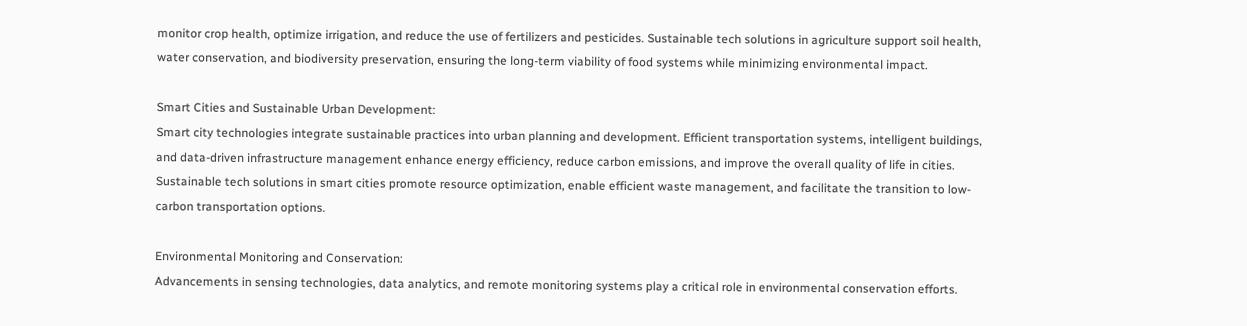monitor crop health, optimize irrigation, and reduce the use of fertilizers and pesticides. Sustainable tech solutions in agriculture support soil health, water conservation, and biodiversity preservation, ensuring the long-term viability of food systems while minimizing environmental impact.

Smart Cities and Sustainable Urban Development:
Smart city technologies integrate sustainable practices into urban planning and development. Efficient transportation systems, intelligent buildings, and data-driven infrastructure management enhance energy efficiency, reduce carbon emissions, and improve the overall quality of life in cities. Sustainable tech solutions in smart cities promote resource optimization, enable efficient waste management, and facilitate the transition to low-carbon transportation options.

Environmental Monitoring and Conservation:
Advancements in sensing technologies, data analytics, and remote monitoring systems play a critical role in environmental conservation efforts.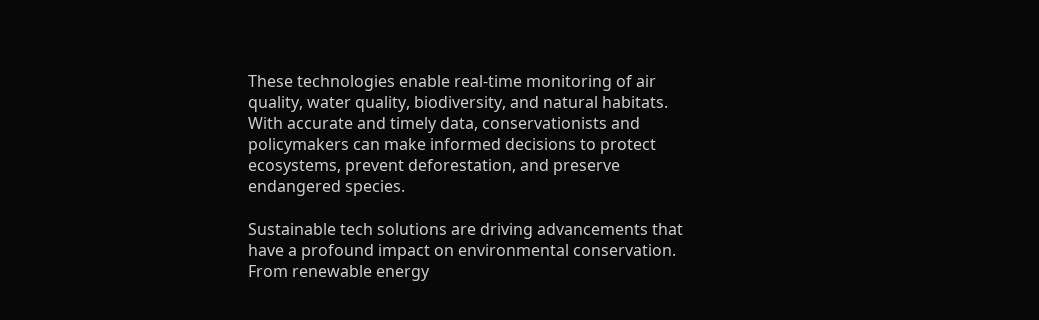These technologies enable real-time monitoring of air quality, water quality, biodiversity, and natural habitats. With accurate and timely data, conservationists and policymakers can make informed decisions to protect ecosystems, prevent deforestation, and preserve endangered species.

Sustainable tech solutions are driving advancements that have a profound impact on environmental conservation. From renewable energy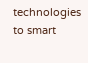technologies to smart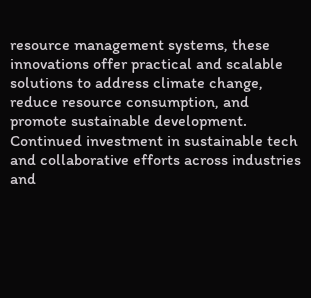resource management systems, these innovations offer practical and scalable solutions to address climate change, reduce resource consumption, and promote sustainable development. Continued investment in sustainable tech and collaborative efforts across industries and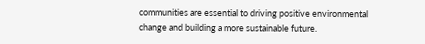communities are essential to driving positive environmental change and building a more sustainable future.